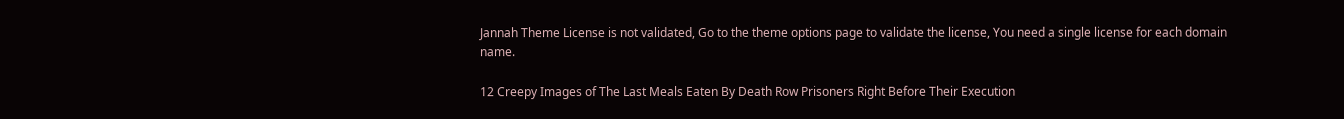Jannah Theme License is not validated, Go to the theme options page to validate the license, You need a single license for each domain name.

12 Creepy Images of The Last Meals Eaten By Death Row Prisoners Right Before Their Execution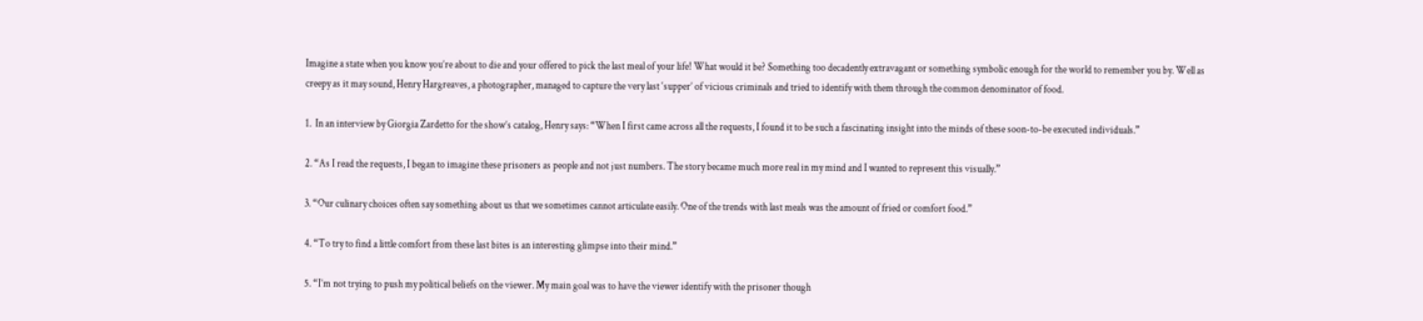Imagine a state when you know you’re about to die and your offered to pick the last meal of your life! What would it be? Something too decadently extravagant or something symbolic enough for the world to remember you by. Well as creepy as it may sound, Henry Hargreaves, a photographer, managed to capture the very last ‘supper’ of vicious criminals and tried to identify with them through the common denominator of food.

1.  In an interview by Giorgia Zardetto for the show’s catalog, Henry says: “When I first came across all the requests, I found it to be such a fascinating insight into the minds of these soon-to-be executed individuals.”

2. “As I read the requests, I began to imagine these prisoners as people and not just numbers. The story became much more real in my mind and I wanted to represent this visually.”

3. “Our culinary choices often say something about us that we sometimes cannot articulate easily. One of the trends with last meals was the amount of fried or comfort food.”

4. “To try to find a little comfort from these last bites is an interesting glimpse into their mind.”

5. “I’m not trying to push my political beliefs on the viewer. My main goal was to have the viewer identify with the prisoner though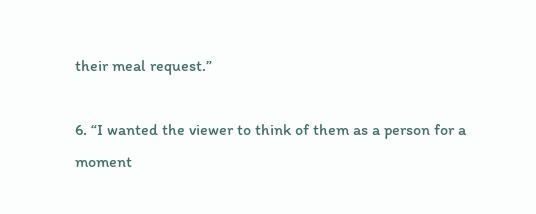their meal request.”

6. “I wanted the viewer to think of them as a person for a moment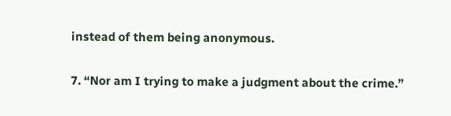instead of them being anonymous.

7. “Nor am I trying to make a judgment about the crime.”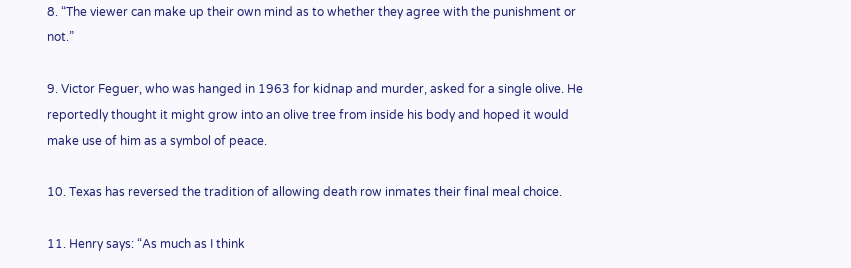8. “The viewer can make up their own mind as to whether they agree with the punishment or not.”

9. Victor Feguer, who was hanged in 1963 for kidnap and murder, asked for a single olive. He reportedly thought it might grow into an olive tree from inside his body and hoped it would make use of him as a symbol of peace.

10. Texas has reversed the tradition of allowing death row inmates their final meal choice.

11. Henry says: “As much as I think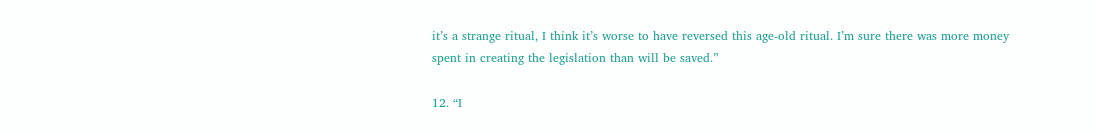it’s a strange ritual, I think it’s worse to have reversed this age-old ritual. I’m sure there was more money spent in creating the legislation than will be saved.”

12. “I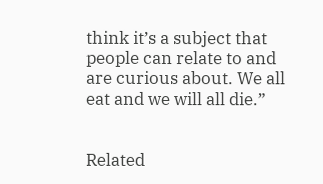think it’s a subject that people can relate to and are curious about. We all eat and we will all die.”


Related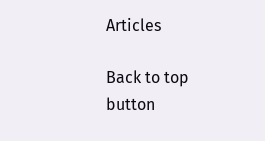Articles

Back to top button